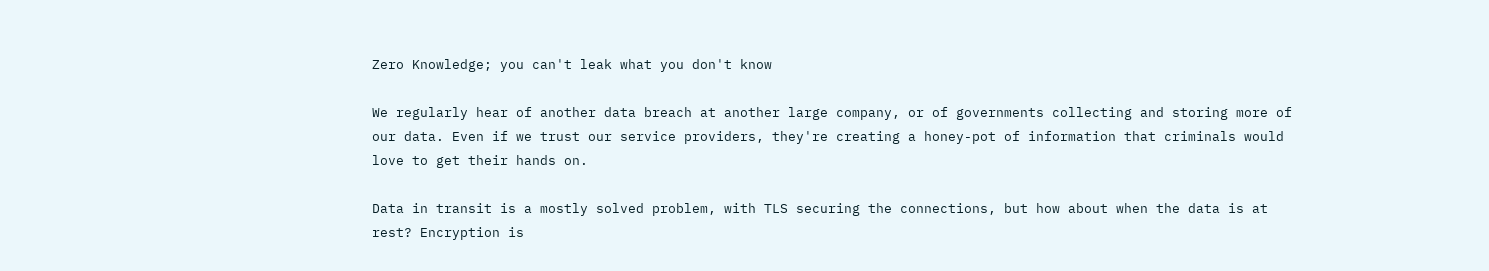Zero Knowledge; you can't leak what you don't know

We regularly hear of another data breach at another large company, or of governments collecting and storing more of our data. Even if we trust our service providers, they're creating a honey-pot of information that criminals would love to get their hands on.

Data in transit is a mostly solved problem, with TLS securing the connections, but how about when the data is at rest? Encryption is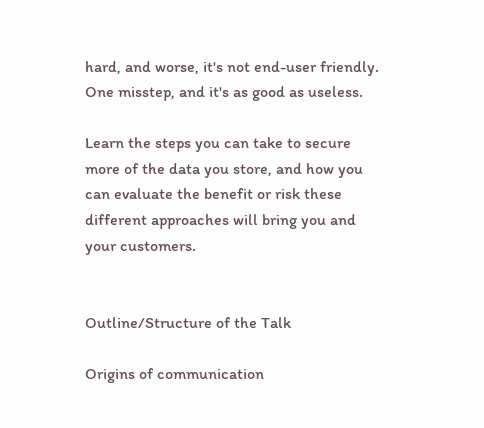hard, and worse, it's not end-user friendly. One misstep, and it's as good as useless.

Learn the steps you can take to secure more of the data you store, and how you can evaluate the benefit or risk these different approaches will bring you and your customers.


Outline/Structure of the Talk

Origins of communication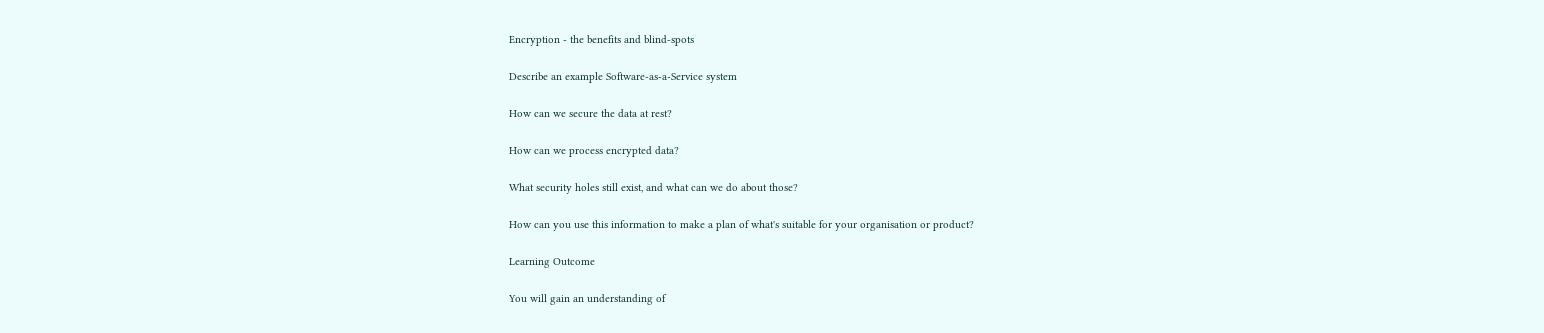Encryption - the benefits and blind-spots

Describe an example Software-as-a-Service system

How can we secure the data at rest?

How can we process encrypted data?

What security holes still exist, and what can we do about those?

How can you use this information to make a plan of what's suitable for your organisation or product?

Learning Outcome

You will gain an understanding of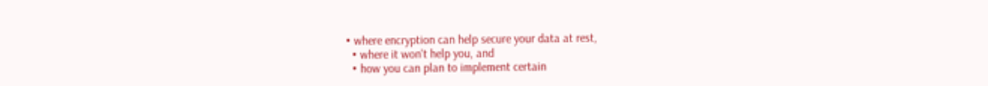• where encryption can help secure your data at rest,
  • where it won't help you, and
  • how you can plan to implement certain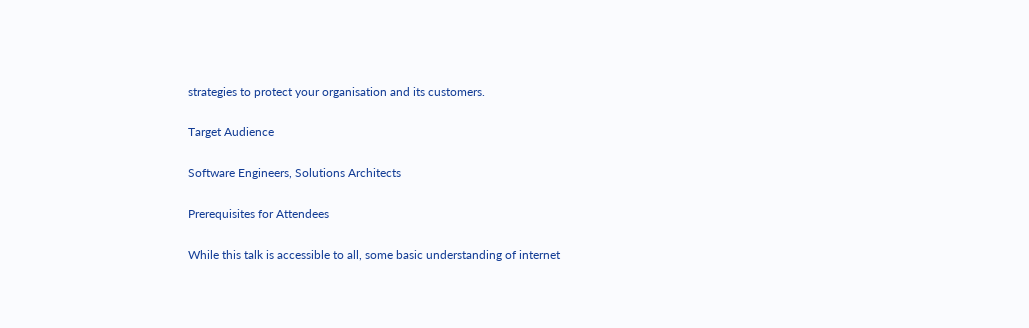strategies to protect your organisation and its customers.

Target Audience

Software Engineers, Solutions Architects

Prerequisites for Attendees

While this talk is accessible to all, some basic understanding of internet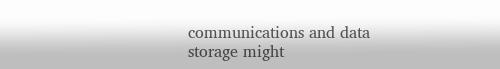communications and data storage might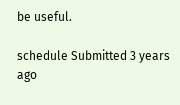be useful.

schedule Submitted 3 years ago